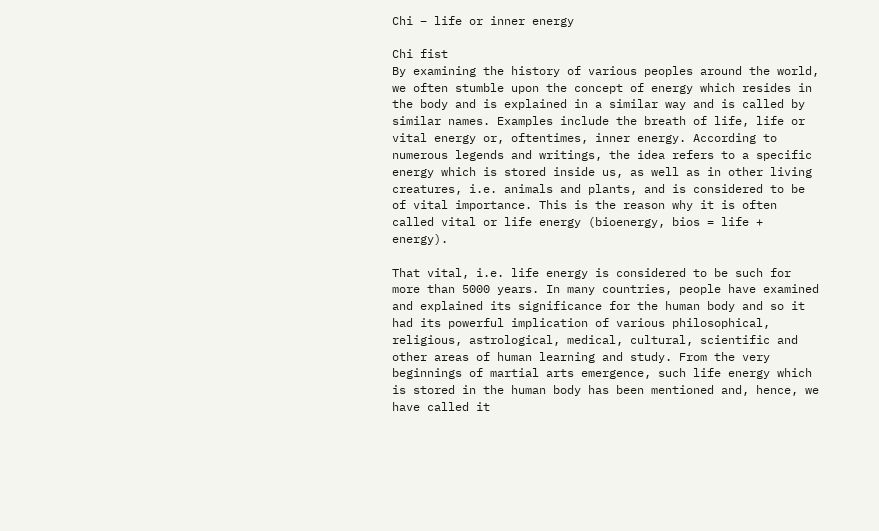Chi – life or inner energy

Chi fist
By examining the history of various peoples around the world, we often stumble upon the concept of energy which resides in the body and is explained in a similar way and is called by similar names. Examples include the breath of life, life or vital energy or, oftentimes, inner energy. According to numerous legends and writings, the idea refers to a specific energy which is stored inside us, as well as in other living creatures, i.e. animals and plants, and is considered to be of vital importance. This is the reason why it is often called vital or life energy (bioenergy, bios = life + energy).

That vital, i.e. life energy is considered to be such for more than 5000 years. In many countries, people have examined and explained its significance for the human body and so it had its powerful implication of various philosophical, religious, astrological, medical, cultural, scientific and other areas of human learning and study. From the very beginnings of martial arts emergence, such life energy which is stored in the human body has been mentioned and, hence, we have called it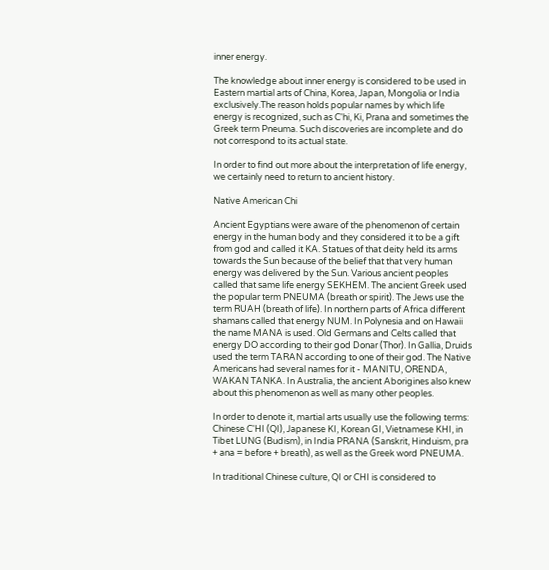inner energy.

The knowledge about inner energy is considered to be used in Eastern martial arts of China, Korea, Japan, Mongolia or India exclusively.The reason holds popular names by which life energy is recognized, such as C'hi, Ki, Prana and sometimes the Greek term Pneuma. Such discoveries are incomplete and do not correspond to its actual state.

In order to find out more about the interpretation of life energy, we certainly need to return to ancient history.

Native American Chi

Ancient Egyptians were aware of the phenomenon of certain energy in the human body and they considered it to be a gift from god and called it KA. Statues of that deity held its arms towards the Sun because of the belief that that very human energy was delivered by the Sun. Various ancient peoples called that same life energy SEKHEM. The ancient Greek used the popular term PNEUMA (breath or spirit). The Jews use the term RUAH (breath of life). In northern parts of Africa different shamans called that energy NUM. In Polynesia and on Hawaii the name MANA is used. Old Germans and Celts called that energy DO according to their god Donar (Thor). In Gallia, Druids used the term TARAN according to one of their god. The Native Americans had several names for it - MANITU, ORENDA, WAKAN TANKA. In Australia, the ancient Aborigines also knew about this phenomenon as well as many other peoples.

In order to denote it, martial arts usually use the following terms: Chinese C'HI (QI), Japanese KI, Korean GI, Vietnamese KHI, in Tibet LUNG (Budism), in India PRANA (Sanskrit, Hinduism, pra + ana = before + breath), as well as the Greek word PNEUMA.

In traditional Chinese culture, QI or CHI is considered to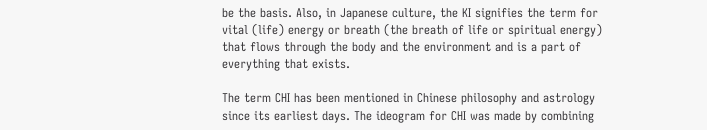be the basis. Also, in Japanese culture, the KI signifies the term for vital (life) energy or breath (the breath of life or spiritual energy) that flows through the body and the environment and is a part of everything that exists.

The term CHI has been mentioned in Chinese philosophy and astrology since its earliest days. The ideogram for CHI was made by combining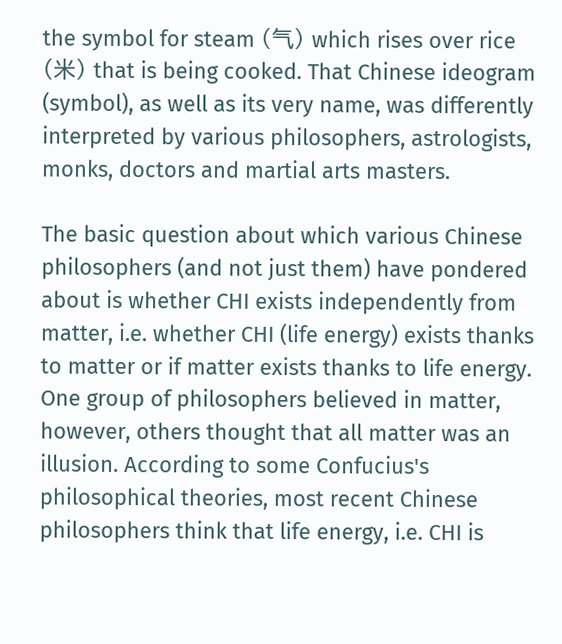the symbol for steam (气) which rises over rice (米) that is being cooked. That Chinese ideogram (symbol), as well as its very name, was differently interpreted by various philosophers, astrologists, monks, doctors and martial arts masters.

The basic question about which various Chinese philosophers (and not just them) have pondered about is whether CHI exists independently from matter, i.e. whether CHI (life energy) exists thanks to matter or if matter exists thanks to life energy. One group of philosophers believed in matter, however, others thought that all matter was an illusion. According to some Confucius's philosophical theories, most recent Chinese philosophers think that life energy, i.e. CHI is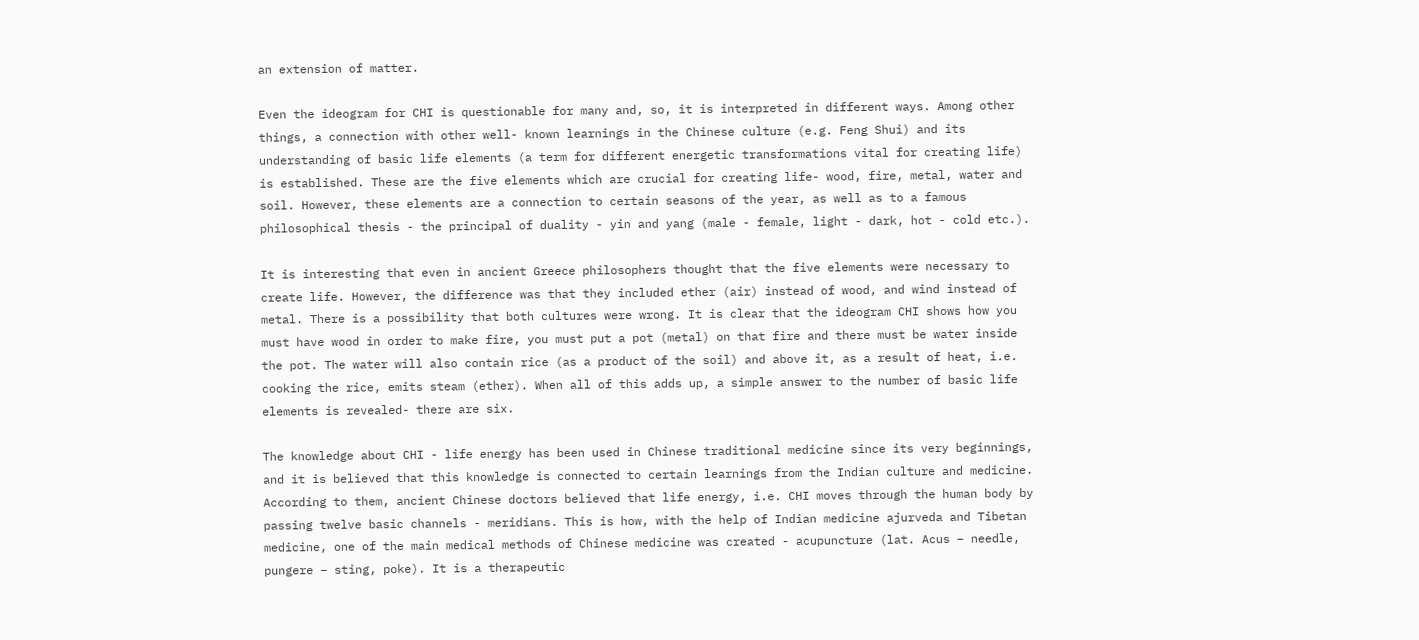an extension of matter.

Even the ideogram for CHI is questionable for many and, so, it is interpreted in different ways. Among other things, a connection with other well- known learnings in the Chinese culture (e.g. Feng Shui) and its understanding of basic life elements (a term for different energetic transformations vital for creating life) is established. These are the five elements which are crucial for creating life- wood, fire, metal, water and soil. However, these elements are a connection to certain seasons of the year, as well as to a famous philosophical thesis - the principal of duality - yin and yang (male - female, light - dark, hot - cold etc.).

It is interesting that even in ancient Greece philosophers thought that the five elements were necessary to create life. However, the difference was that they included ether (air) instead of wood, and wind instead of metal. There is a possibility that both cultures were wrong. It is clear that the ideogram CHI shows how you must have wood in order to make fire, you must put a pot (metal) on that fire and there must be water inside the pot. The water will also contain rice (as a product of the soil) and above it, as a result of heat, i.e. cooking the rice, emits steam (ether). When all of this adds up, a simple answer to the number of basic life elements is revealed- there are six.

The knowledge about CHI - life energy has been used in Chinese traditional medicine since its very beginnings, and it is believed that this knowledge is connected to certain learnings from the Indian culture and medicine. According to them, ancient Chinese doctors believed that life energy, i.e. CHI moves through the human body by passing twelve basic channels - meridians. This is how, with the help of Indian medicine ajurveda and Tibetan medicine, one of the main medical methods of Chinese medicine was created - acupuncture (lat. Acus – needle, pungere – sting, poke). It is a therapeutic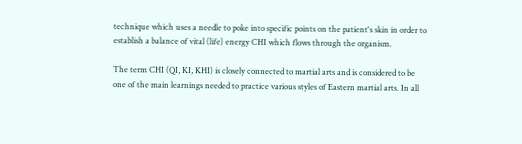technique which uses a needle to poke into specific points on the patient's skin in order to establish a balance of vital (life) energy CHI which flows through the organism.

The term CHI (QI, KI, KHI) is closely connected to martial arts and is considered to be one of the main learnings needed to practice various styles of Eastern martial arts. In all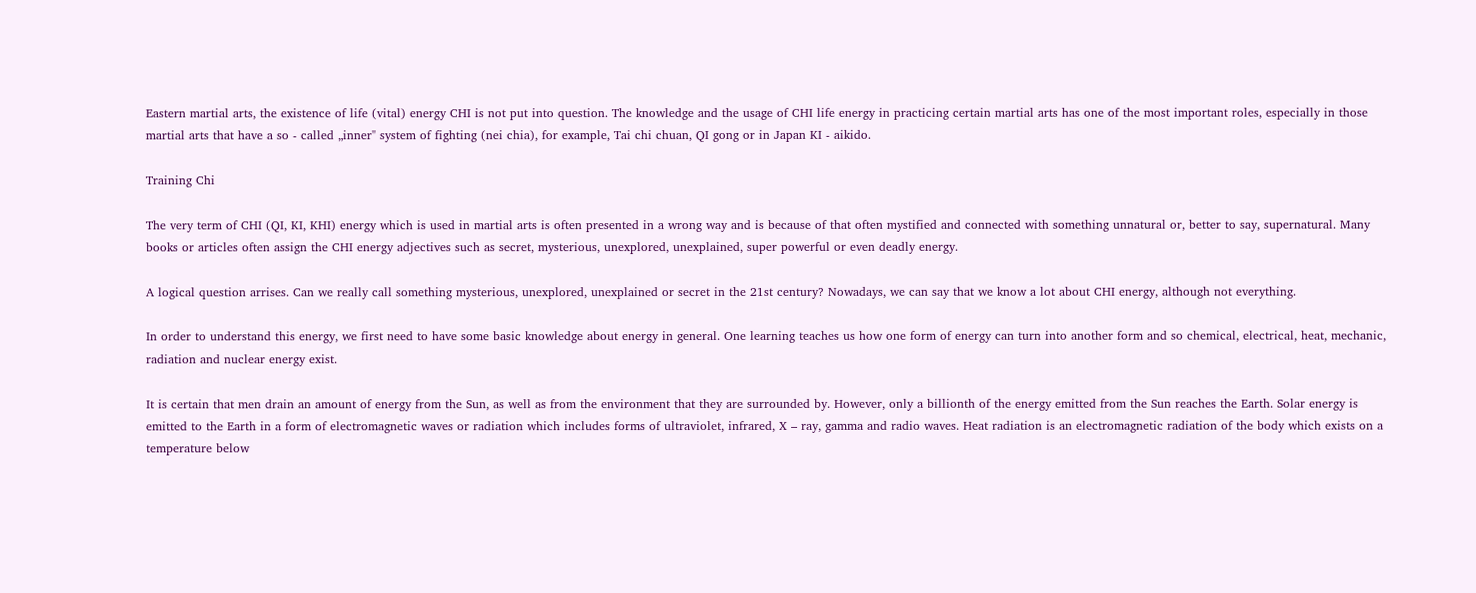Eastern martial arts, the existence of life (vital) energy CHI is not put into question. The knowledge and the usage of CHI life energy in practicing certain martial arts has one of the most important roles, especially in those martial arts that have a so - called „inner" system of fighting (nei chia), for example, Tai chi chuan, QI gong or in Japan KI - aikido.

Training Chi

The very term of CHI (QI, KI, KHI) energy which is used in martial arts is often presented in a wrong way and is because of that often mystified and connected with something unnatural or, better to say, supernatural. Many books or articles often assign the CHI energy adjectives such as secret, mysterious, unexplored, unexplained, super powerful or even deadly energy.

A logical question arrises. Can we really call something mysterious, unexplored, unexplained or secret in the 21st century? Nowadays, we can say that we know a lot about CHI energy, although not everything.

In order to understand this energy, we first need to have some basic knowledge about energy in general. One learning teaches us how one form of energy can turn into another form and so chemical, electrical, heat, mechanic, radiation and nuclear energy exist.

It is certain that men drain an amount of energy from the Sun, as well as from the environment that they are surrounded by. However, only a billionth of the energy emitted from the Sun reaches the Earth. Solar energy is emitted to the Earth in a form of electromagnetic waves or radiation which includes forms of ultraviolet, infrared, X – ray, gamma and radio waves. Heat radiation is an electromagnetic radiation of the body which exists on a temperature below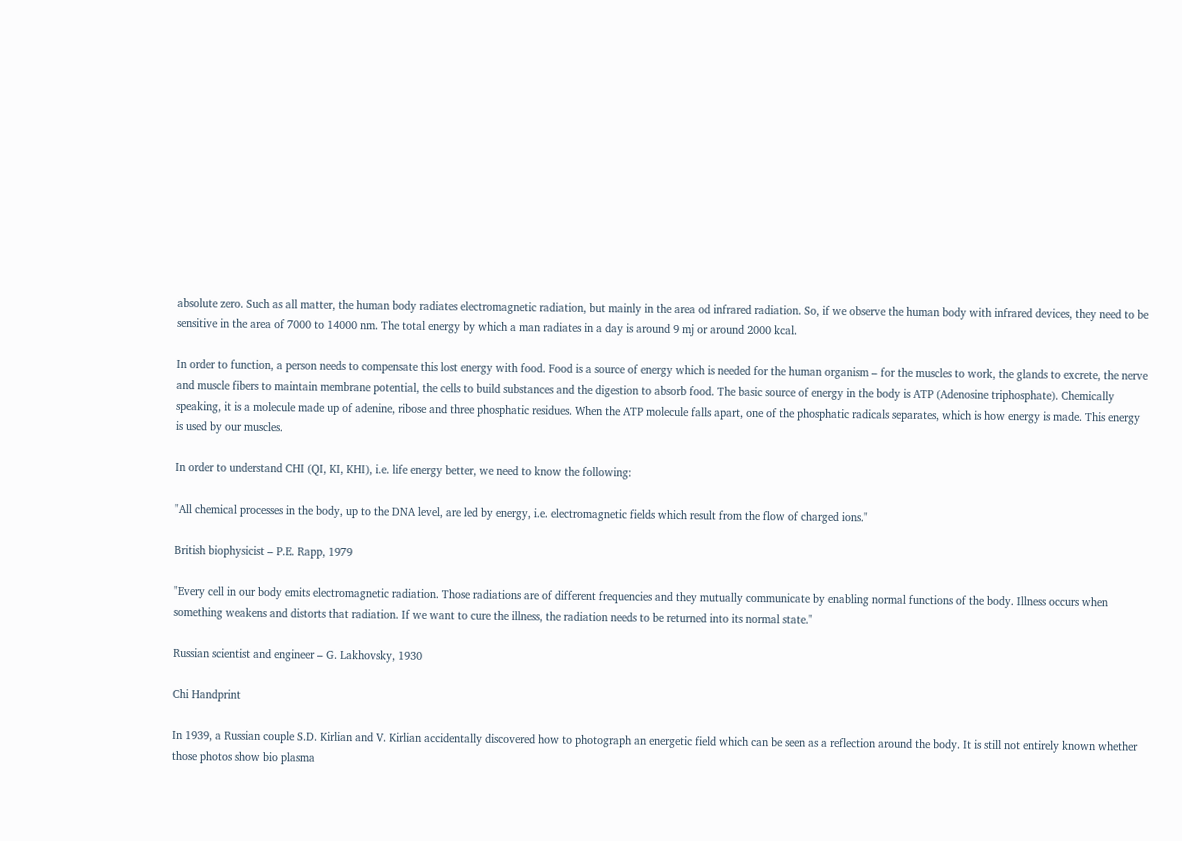absolute zero. Such as all matter, the human body radiates electromagnetic radiation, but mainly in the area od infrared radiation. So, if we observe the human body with infrared devices, they need to be sensitive in the area of 7000 to 14000 nm. The total energy by which a man radiates in a day is around 9 mj or around 2000 kcal.

In order to function, a person needs to compensate this lost energy with food. Food is a source of energy which is needed for the human organism – for the muscles to work, the glands to excrete, the nerve and muscle fibers to maintain membrane potential, the cells to build substances and the digestion to absorb food. The basic source of energy in the body is ATP (Adenosine triphosphate). Chemically speaking, it is a molecule made up of adenine, ribose and three phosphatic residues. When the ATP molecule falls apart, one of the phosphatic radicals separates, which is how energy is made. This energy is used by our muscles.

In order to understand CHI (QI, KI, KHI), i.e. life energy better, we need to know the following:

"All chemical processes in the body, up to the DNA level, are led by energy, i.e. electromagnetic fields which result from the flow of charged ions."

British biophysicist – P.E. Rapp, 1979

"Every cell in our body emits electromagnetic radiation. Those radiations are of different frequencies and they mutually communicate by enabling normal functions of the body. Illness occurs when something weakens and distorts that radiation. If we want to cure the illness, the radiation needs to be returned into its normal state."

Russian scientist and engineer – G. Lakhovsky, 1930

Chi Handprint

In 1939, a Russian couple S.D. Kirlian and V. Kirlian accidentally discovered how to photograph an energetic field which can be seen as a reflection around the body. It is still not entirely known whether those photos show bio plasma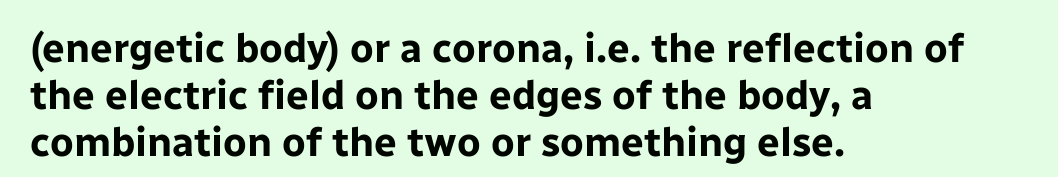(energetic body) or a corona, i.e. the reflection of the electric field on the edges of the body, a combination of the two or something else.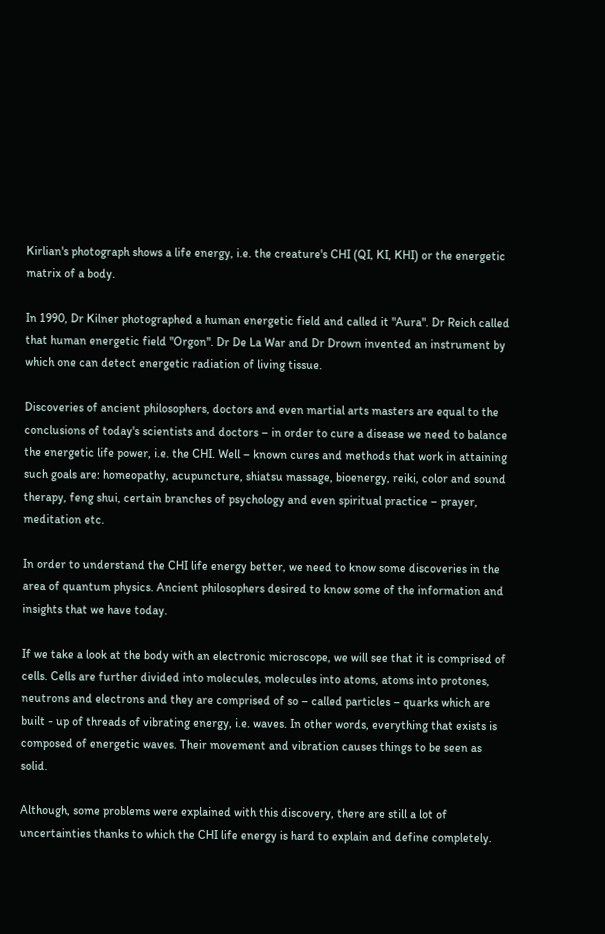Kirlian's photograph shows a life energy, i.e. the creature's CHI (QI, KI, KHI) or the energetic matrix of a body.

In 1990, Dr Kilner photographed a human energetic field and called it "Aura". Dr Reich called that human energetic field "Orgon". Dr De La War and Dr Drown invented an instrument by which one can detect energetic radiation of living tissue.

Discoveries of ancient philosophers, doctors and even martial arts masters are equal to the conclusions of today's scientists and doctors – in order to cure a disease we need to balance the energetic life power, i.e. the CHI. Well – known cures and methods that work in attaining such goals are: homeopathy, acupuncture, shiatsu massage, bioenergy, reiki, color and sound therapy, feng shui, certain branches of psychology and even spiritual practice – prayer, meditation etc.

In order to understand the CHI life energy better, we need to know some discoveries in the area of quantum physics. Ancient philosophers desired to know some of the information and insights that we have today.

If we take a look at the body with an electronic microscope, we will see that it is comprised of cells. Cells are further divided into molecules, molecules into atoms, atoms into protones, neutrons and electrons and they are comprised of so – called particles – quarks which are built - up of threads of vibrating energy, i.e. waves. In other words, everything that exists is composed of energetic waves. Their movement and vibration causes things to be seen as solid.

Although, some problems were explained with this discovery, there are still a lot of uncertainties thanks to which the CHI life energy is hard to explain and define completely.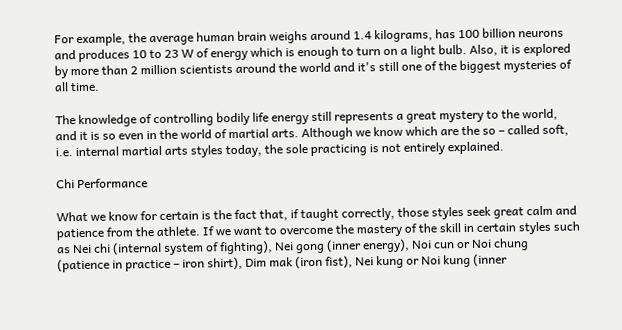For example, the average human brain weighs around 1.4 kilograms, has 100 billion neurons and produces 10 to 23 W of energy which is enough to turn on a light bulb. Also, it is explored by more than 2 million scientists around the world and it's still one of the biggest mysteries of all time.

The knowledge of controlling bodily life energy still represents a great mystery to the world, and it is so even in the world of martial arts. Although we know which are the so – called soft, i.e. internal martial arts styles today, the sole practicing is not entirely explained.

Chi Performance

What we know for certain is the fact that, if taught correctly, those styles seek great calm and patience from the athlete. If we want to overcome the mastery of the skill in certain styles such as Nei chi (internal system of fighting), Nei gong (inner energy), Noi cun or Noi chung (patience in practice – iron shirt), Dim mak (iron fist), Nei kung or Noi kung (inner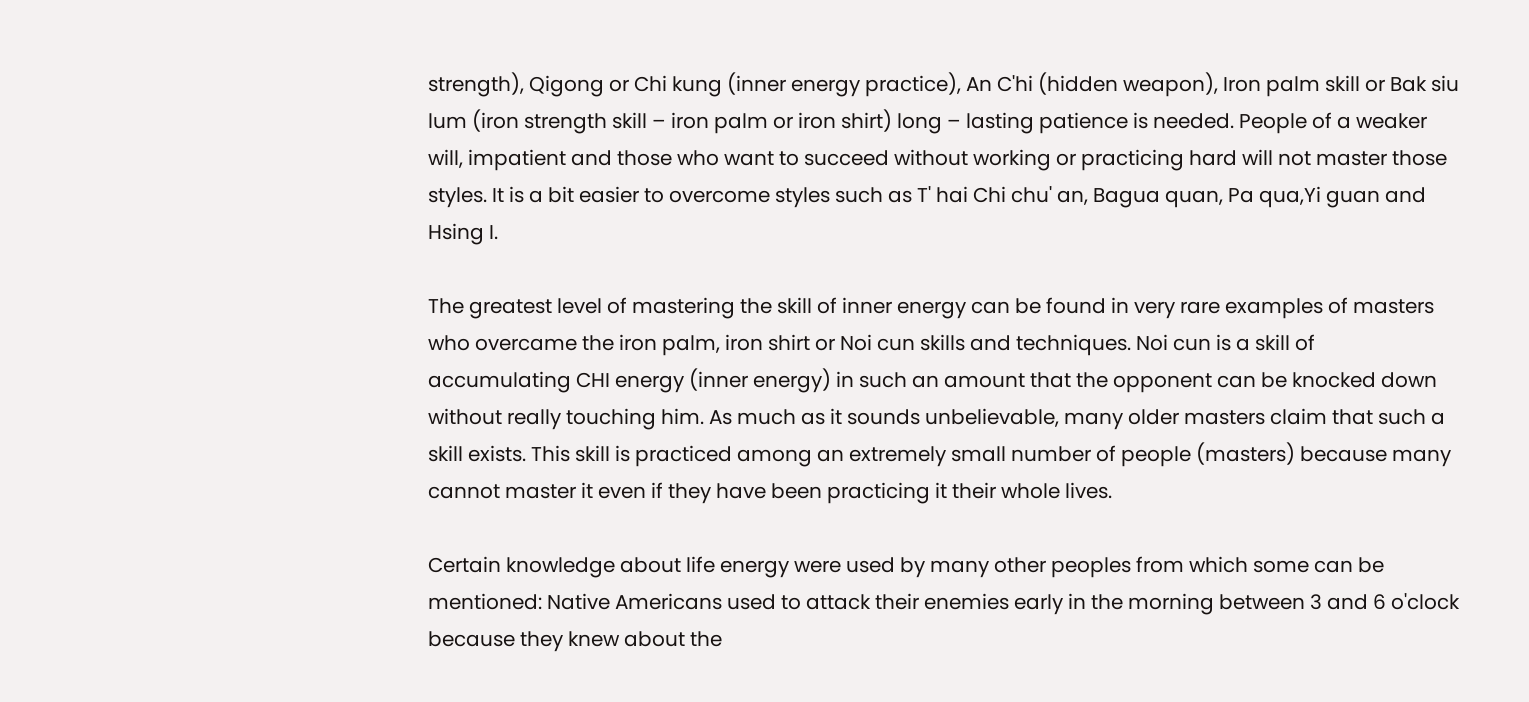strength), Qigong or Chi kung (inner energy practice), An C'hi (hidden weapon), Iron palm skill or Bak siu lum (iron strength skill – iron palm or iron shirt) long – lasting patience is needed. People of a weaker will, impatient and those who want to succeed without working or practicing hard will not master those styles. It is a bit easier to overcome styles such as T' hai Chi chu' an, Bagua quan, Pa qua,Yi guan and Hsing I.

The greatest level of mastering the skill of inner energy can be found in very rare examples of masters who overcame the iron palm, iron shirt or Noi cun skills and techniques. Noi cun is a skill of accumulating CHI energy (inner energy) in such an amount that the opponent can be knocked down without really touching him. As much as it sounds unbelievable, many older masters claim that such a skill exists. This skill is practiced among an extremely small number of people (masters) because many cannot master it even if they have been practicing it their whole lives.

Certain knowledge about life energy were used by many other peoples from which some can be mentioned: Native Americans used to attack their enemies early in the morning between 3 and 6 o'clock because they knew about the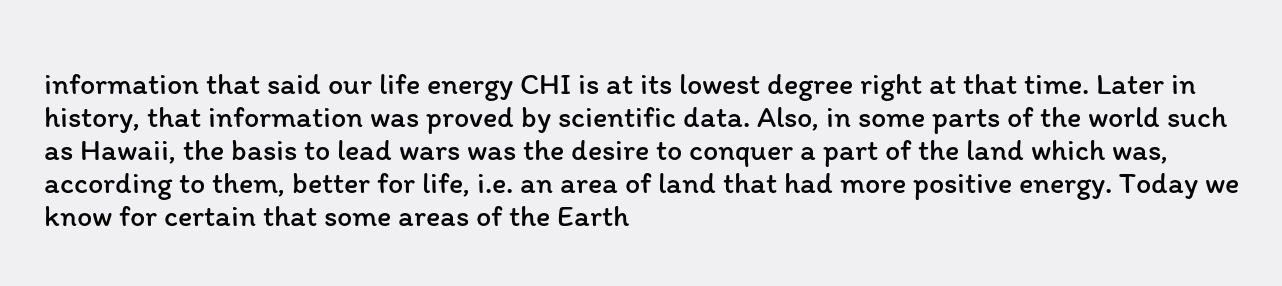information that said our life energy CHI is at its lowest degree right at that time. Later in history, that information was proved by scientific data. Also, in some parts of the world such as Hawaii, the basis to lead wars was the desire to conquer a part of the land which was, according to them, better for life, i.e. an area of land that had more positive energy. Today we know for certain that some areas of the Earth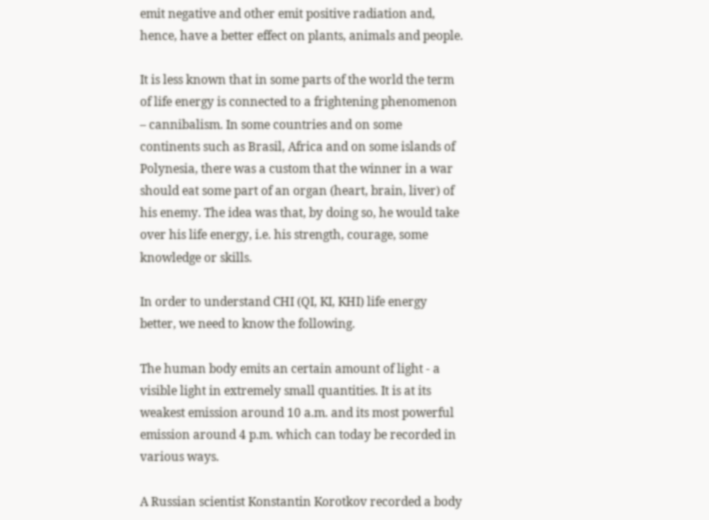emit negative and other emit positive radiation and, hence, have a better effect on plants, animals and people.

It is less known that in some parts of the world the term of life energy is connected to a frightening phenomenon – cannibalism. In some countries and on some continents such as Brasil, Africa and on some islands of Polynesia, there was a custom that the winner in a war should eat some part of an organ (heart, brain, liver) of his enemy. The idea was that, by doing so, he would take over his life energy, i.e. his strength, courage, some knowledge or skills.

In order to understand CHI (QI, KI, KHI) life energy better, we need to know the following.

The human body emits an certain amount of light - a visible light in extremely small quantities. It is at its weakest emission around 10 a.m. and its most powerful emission around 4 p.m. which can today be recorded in various ways.

A Russian scientist Konstantin Korotkov recorded a body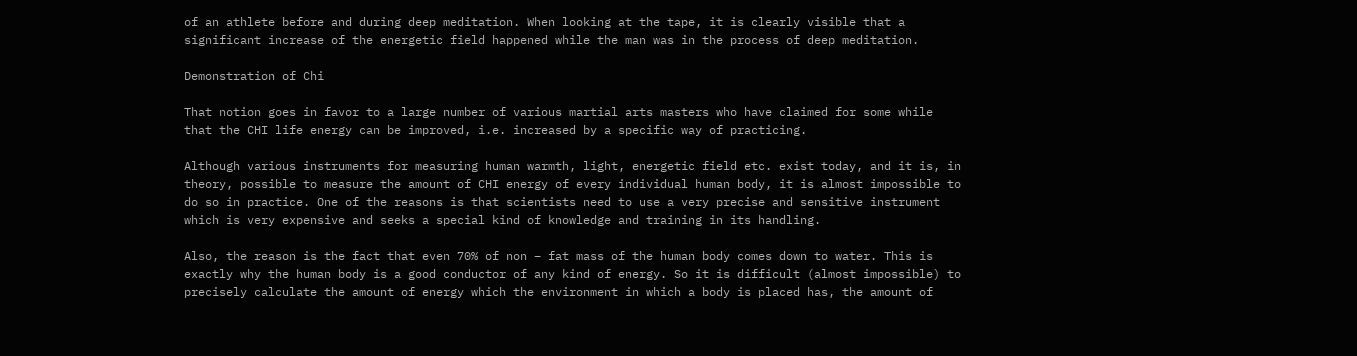of an athlete before and during deep meditation. When looking at the tape, it is clearly visible that a significant increase of the energetic field happened while the man was in the process of deep meditation.

Demonstration of Chi

That notion goes in favor to a large number of various martial arts masters who have claimed for some while that the CHI life energy can be improved, i.e. increased by a specific way of practicing.

Although various instruments for measuring human warmth, light, energetic field etc. exist today, and it is, in theory, possible to measure the amount of CHI energy of every individual human body, it is almost impossible to do so in practice. One of the reasons is that scientists need to use a very precise and sensitive instrument which is very expensive and seeks a special kind of knowledge and training in its handling.

Also, the reason is the fact that even 70% of non – fat mass of the human body comes down to water. This is exactly why the human body is a good conductor of any kind of energy. So it is difficult (almost impossible) to precisely calculate the amount of energy which the environment in which a body is placed has, the amount of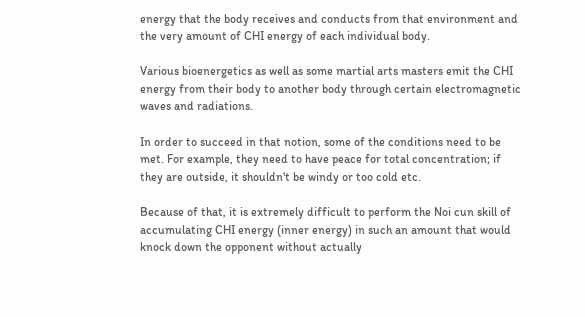energy that the body receives and conducts from that environment and the very amount of CHI energy of each individual body.

Various bioenergetics as well as some martial arts masters emit the CHI energy from their body to another body through certain electromagnetic waves and radiations.

In order to succeed in that notion, some of the conditions need to be met. For example, they need to have peace for total concentration; if they are outside, it shouldn't be windy or too cold etc.

Because of that, it is extremely difficult to perform the Noi cun skill of accumulating CHI energy (inner energy) in such an amount that would knock down the opponent without actually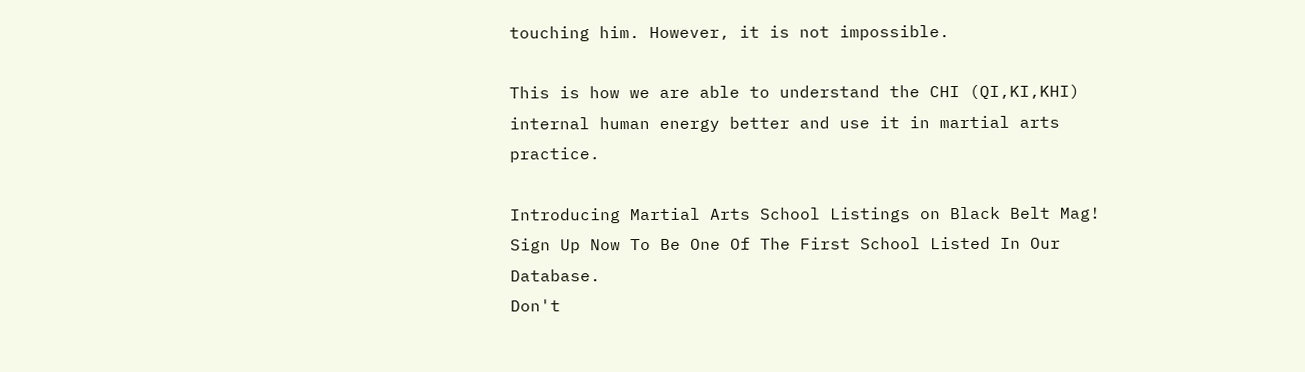touching him. However, it is not impossible.

This is how we are able to understand the CHI (QI,KI,KHI) internal human energy better and use it in martial arts practice.

Introducing Martial Arts School Listings on Black Belt Mag!
Sign Up Now To Be One Of The First School Listed In Our Database.
Don't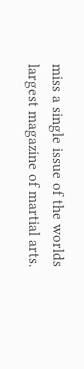miss a single issue of the worlds largest magazine of martial arts.